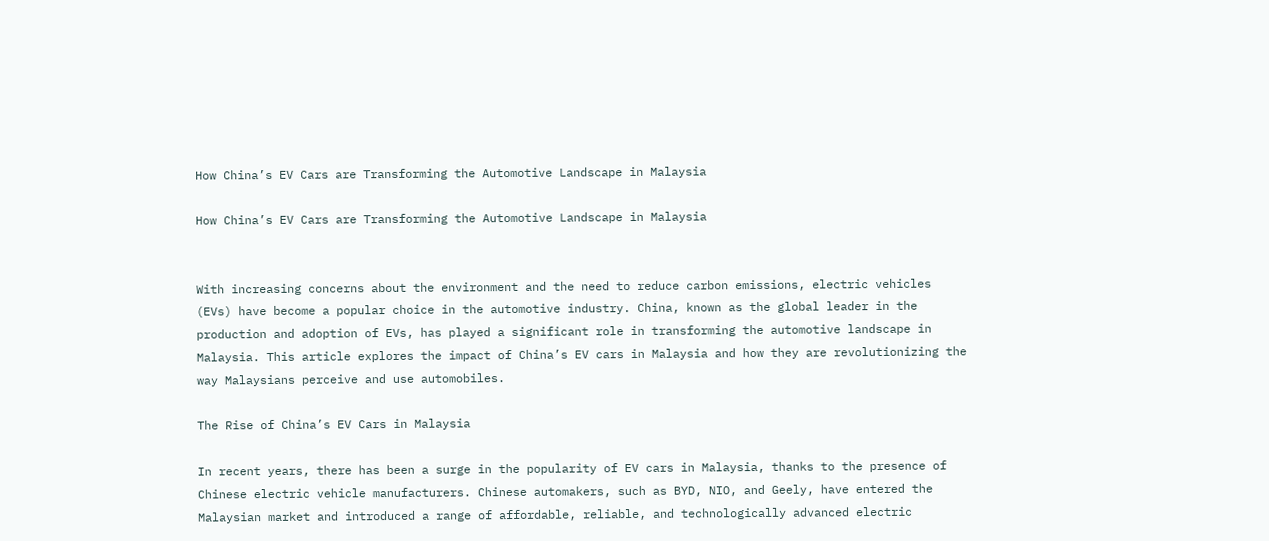How China’s EV Cars are Transforming the Automotive Landscape in Malaysia

How China’s EV Cars are Transforming the Automotive Landscape in Malaysia


With increasing concerns about the environment and the need to reduce carbon emissions, electric vehicles (EVs) have become a popular choice in the automotive industry. China, known as the global leader in the production and adoption of EVs, has played a significant role in transforming the automotive landscape in Malaysia. This article explores the impact of China’s EV cars in Malaysia and how they are revolutionizing the way Malaysians perceive and use automobiles.

The Rise of China’s EV Cars in Malaysia

In recent years, there has been a surge in the popularity of EV cars in Malaysia, thanks to the presence of Chinese electric vehicle manufacturers. Chinese automakers, such as BYD, NIO, and Geely, have entered the Malaysian market and introduced a range of affordable, reliable, and technologically advanced electric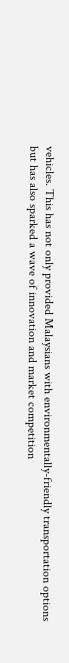vehicles. This has not only provided Malaysians with environmentally-friendly transportation options but has also sparked a wave of innovation and market competition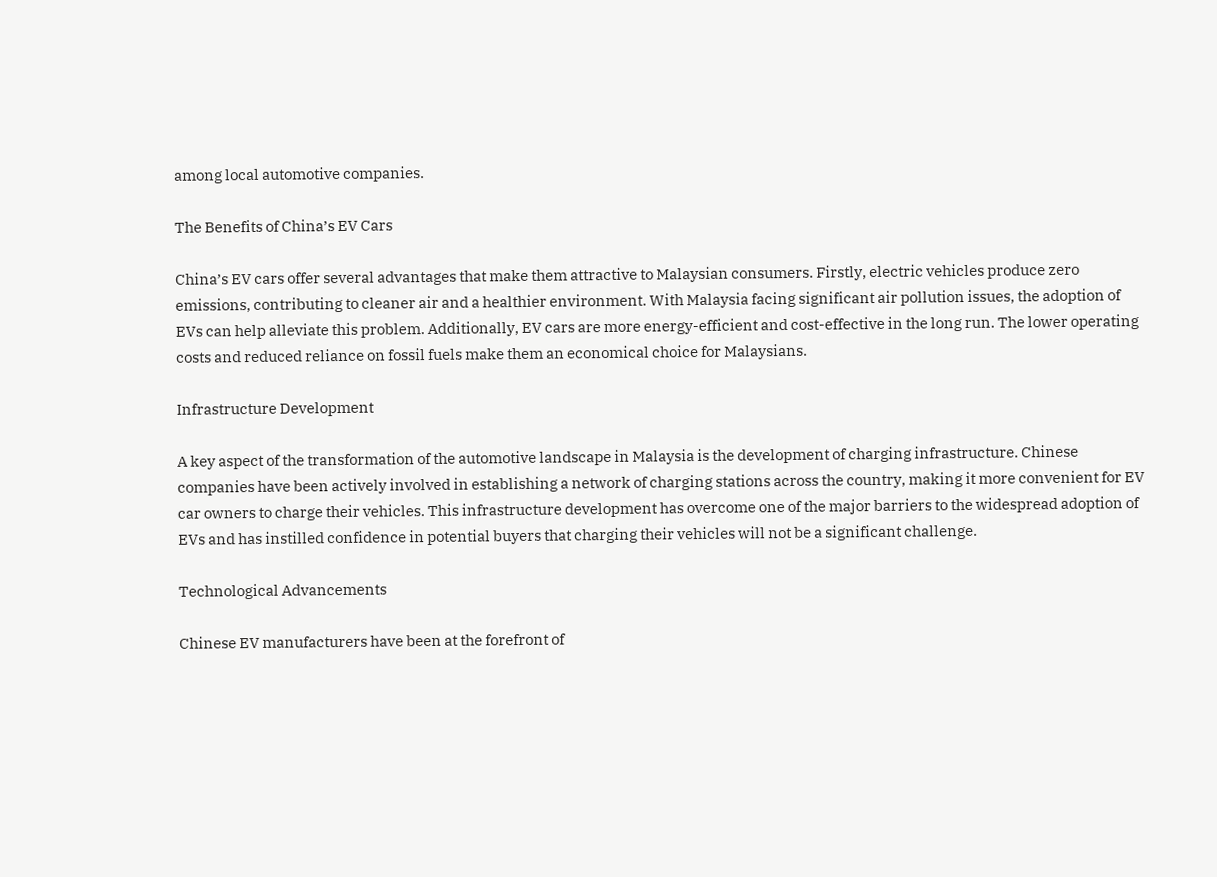among local automotive companies.

The Benefits of China’s EV Cars

China’s EV cars offer several advantages that make them attractive to Malaysian consumers. Firstly, electric vehicles produce zero emissions, contributing to cleaner air and a healthier environment. With Malaysia facing significant air pollution issues, the adoption of EVs can help alleviate this problem. Additionally, EV cars are more energy-efficient and cost-effective in the long run. The lower operating costs and reduced reliance on fossil fuels make them an economical choice for Malaysians.

Infrastructure Development

A key aspect of the transformation of the automotive landscape in Malaysia is the development of charging infrastructure. Chinese companies have been actively involved in establishing a network of charging stations across the country, making it more convenient for EV car owners to charge their vehicles. This infrastructure development has overcome one of the major barriers to the widespread adoption of EVs and has instilled confidence in potential buyers that charging their vehicles will not be a significant challenge.

Technological Advancements

Chinese EV manufacturers have been at the forefront of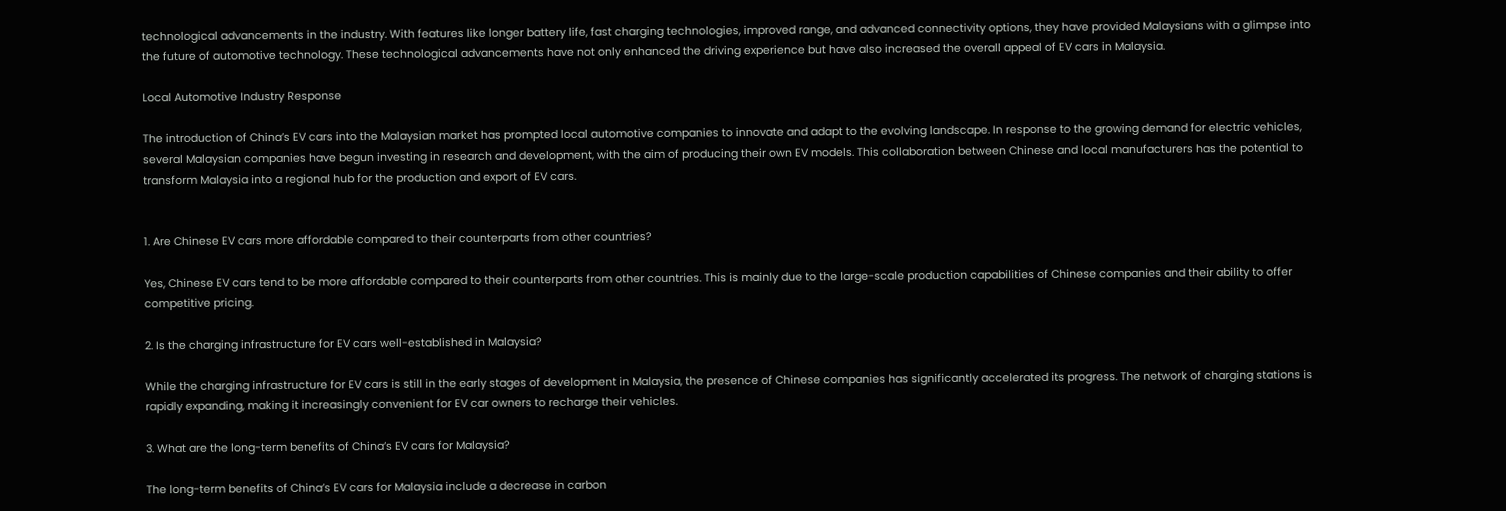technological advancements in the industry. With features like longer battery life, fast charging technologies, improved range, and advanced connectivity options, they have provided Malaysians with a glimpse into the future of automotive technology. These technological advancements have not only enhanced the driving experience but have also increased the overall appeal of EV cars in Malaysia.

Local Automotive Industry Response

The introduction of China’s EV cars into the Malaysian market has prompted local automotive companies to innovate and adapt to the evolving landscape. In response to the growing demand for electric vehicles, several Malaysian companies have begun investing in research and development, with the aim of producing their own EV models. This collaboration between Chinese and local manufacturers has the potential to transform Malaysia into a regional hub for the production and export of EV cars.


1. Are Chinese EV cars more affordable compared to their counterparts from other countries?

Yes, Chinese EV cars tend to be more affordable compared to their counterparts from other countries. This is mainly due to the large-scale production capabilities of Chinese companies and their ability to offer competitive pricing.

2. Is the charging infrastructure for EV cars well-established in Malaysia?

While the charging infrastructure for EV cars is still in the early stages of development in Malaysia, the presence of Chinese companies has significantly accelerated its progress. The network of charging stations is rapidly expanding, making it increasingly convenient for EV car owners to recharge their vehicles.

3. What are the long-term benefits of China’s EV cars for Malaysia?

The long-term benefits of China’s EV cars for Malaysia include a decrease in carbon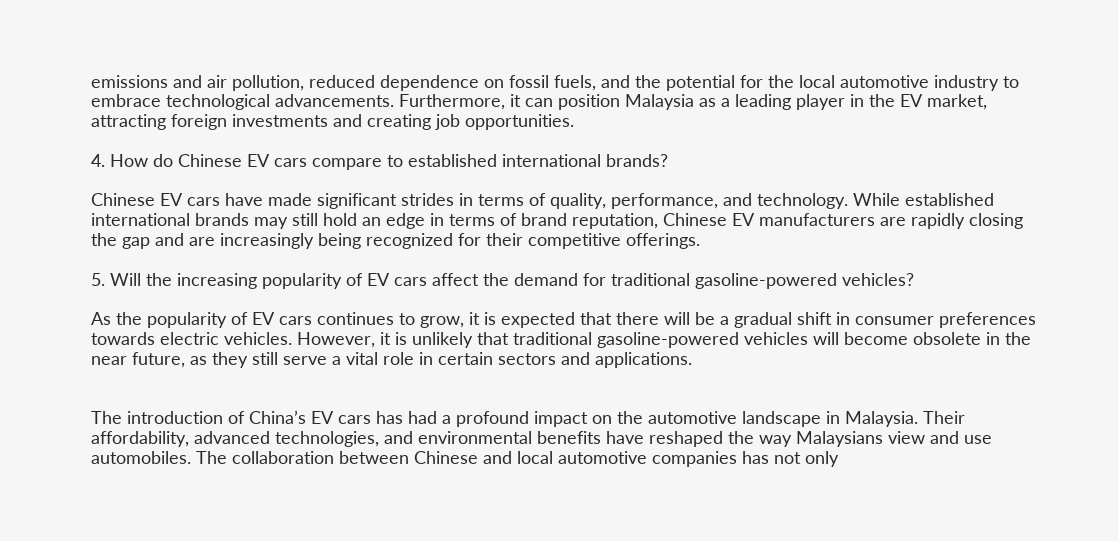emissions and air pollution, reduced dependence on fossil fuels, and the potential for the local automotive industry to embrace technological advancements. Furthermore, it can position Malaysia as a leading player in the EV market, attracting foreign investments and creating job opportunities.

4. How do Chinese EV cars compare to established international brands?

Chinese EV cars have made significant strides in terms of quality, performance, and technology. While established international brands may still hold an edge in terms of brand reputation, Chinese EV manufacturers are rapidly closing the gap and are increasingly being recognized for their competitive offerings.

5. Will the increasing popularity of EV cars affect the demand for traditional gasoline-powered vehicles?

As the popularity of EV cars continues to grow, it is expected that there will be a gradual shift in consumer preferences towards electric vehicles. However, it is unlikely that traditional gasoline-powered vehicles will become obsolete in the near future, as they still serve a vital role in certain sectors and applications.


The introduction of China’s EV cars has had a profound impact on the automotive landscape in Malaysia. Their affordability, advanced technologies, and environmental benefits have reshaped the way Malaysians view and use automobiles. The collaboration between Chinese and local automotive companies has not only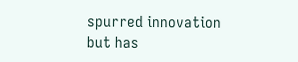spurred innovation but has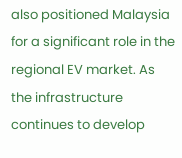also positioned Malaysia for a significant role in the regional EV market. As the infrastructure continues to develop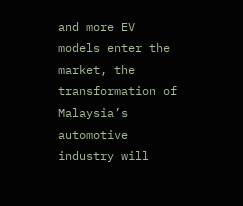and more EV models enter the market, the transformation of Malaysia’s automotive industry will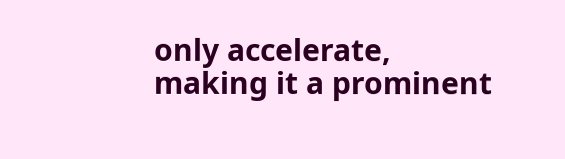only accelerate, making it a prominent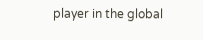player in the global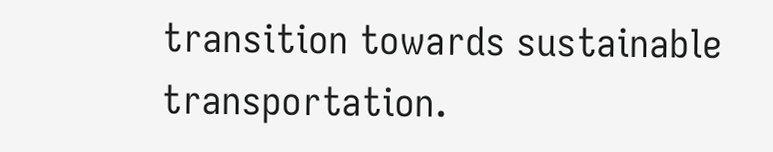transition towards sustainable transportation.